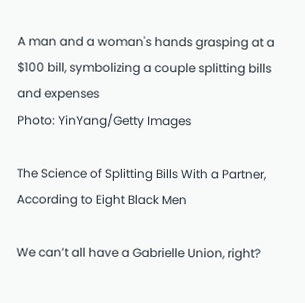A man and a woman's hands grasping at a $100 bill, symbolizing a couple splitting bills and expenses
Photo: YinYang/Getty Images

The Science of Splitting Bills With a Partner, According to Eight Black Men

We can’t all have a Gabrielle Union, right?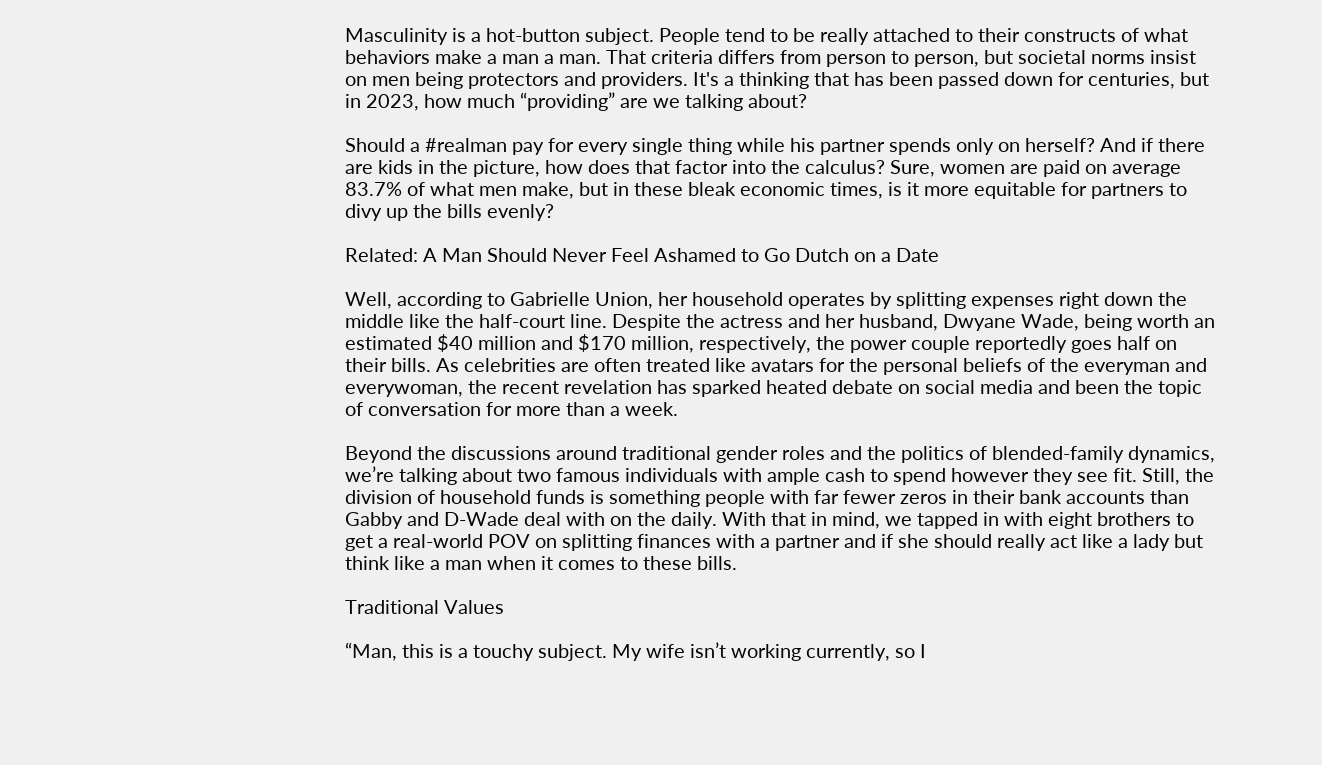Masculinity is a hot-button subject. People tend to be really attached to their constructs of what behaviors make a man a man. That criteria differs from person to person, but societal norms insist on men being protectors and providers. It's a thinking that has been passed down for centuries, but in 2023, how much “providing” are we talking about?

Should a #realman pay for every single thing while his partner spends only on herself? And if there are kids in the picture, how does that factor into the calculus? Sure, women are paid on average 83.7% of what men make, but in these bleak economic times, is it more equitable for partners to divy up the bills evenly?

Related: A Man Should Never Feel Ashamed to Go Dutch on a Date

Well, according to Gabrielle Union, her household operates by splitting expenses right down the middle like the half-court line. Despite the actress and her husband, Dwyane Wade, being worth an estimated $40 million and $170 million, respectively, the power couple reportedly goes half on their bills. As celebrities are often treated like avatars for the personal beliefs of the everyman and everywoman, the recent revelation has sparked heated debate on social media and been the topic of conversation for more than a week.

Beyond the discussions around traditional gender roles and the politics of blended-family dynamics, we’re talking about two famous individuals with ample cash to spend however they see fit. Still, the division of household funds is something people with far fewer zeros in their bank accounts than Gabby and D-Wade deal with on the daily. With that in mind, we tapped in with eight brothers to get a real-world POV on splitting finances with a partner and if she should really act like a lady but think like a man when it comes to these bills.

Traditional Values

“Man, this is a touchy subject. My wife isn’t working currently, so I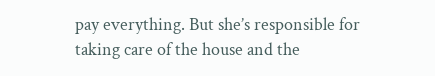pay everything. But she’s responsible for taking care of the house and the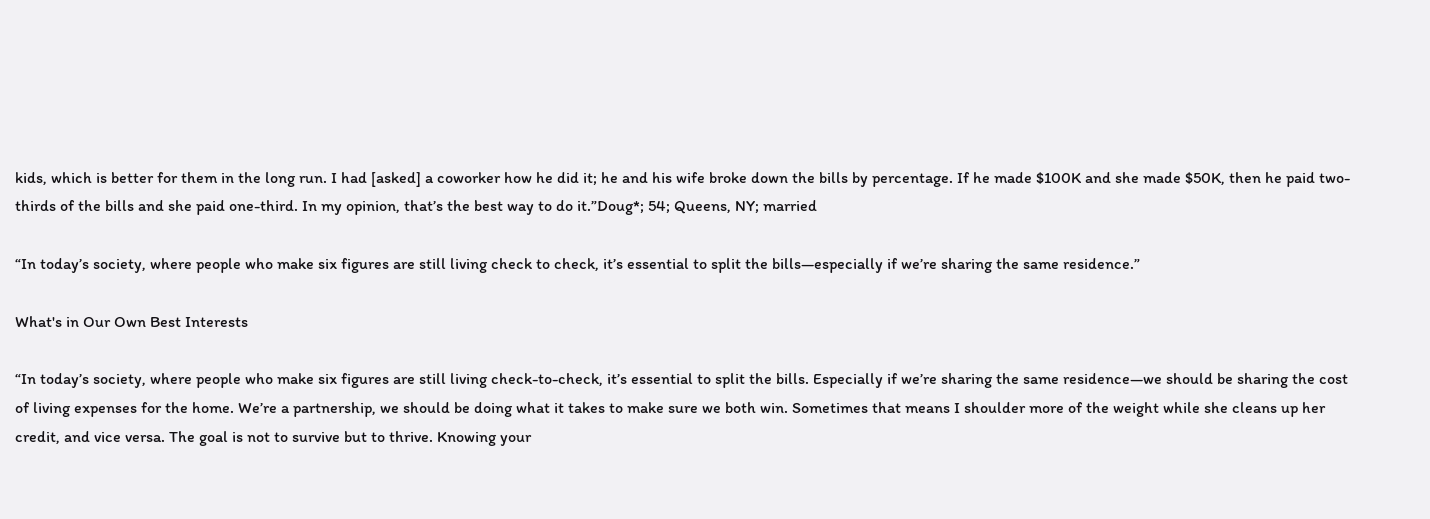kids, which is better for them in the long run. I had [asked] a coworker how he did it; he and his wife broke down the bills by percentage. If he made $100K and she made $50K, then he paid two-thirds of the bills and she paid one-third. In my opinion, that’s the best way to do it.”Doug*; 54; Queens, NY; married

“In today’s society, where people who make six figures are still living check to check, it’s essential to split the bills—especially if we’re sharing the same residence.”

What's in Our Own Best Interests

“In today’s society, where people who make six figures are still living check-to-check, it’s essential to split the bills. Especially if we’re sharing the same residence—we should be sharing the cost of living expenses for the home. We’re a partnership, we should be doing what it takes to make sure we both win. Sometimes that means I shoulder more of the weight while she cleans up her credit, and vice versa. The goal is not to survive but to thrive. Knowing your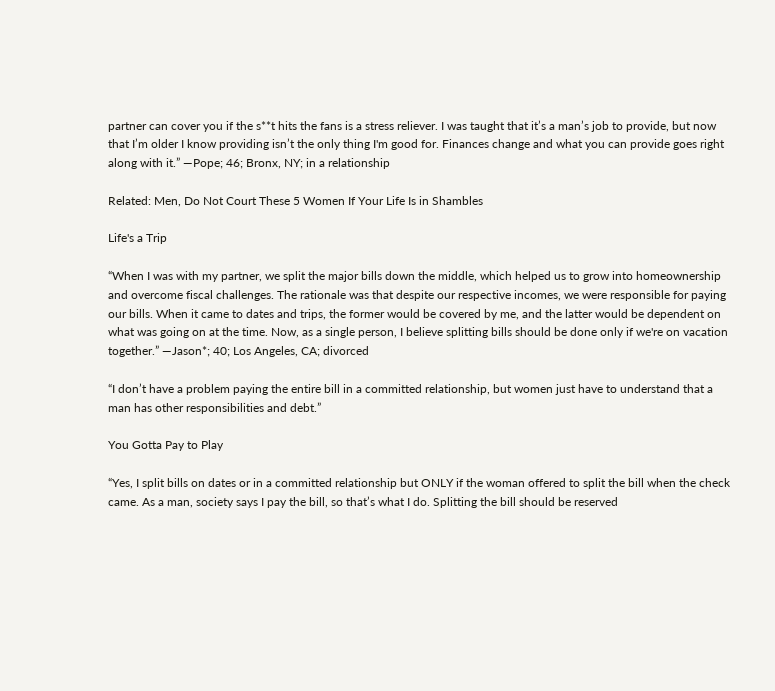partner can cover you if the s**t hits the fans is a stress reliever. I was taught that it’s a man’s job to provide, but now that I’m older I know providing isn’t the only thing I'm good for. Finances change and what you can provide goes right along with it.” —Pope; 46; Bronx, NY; in a relationship

Related: Men, Do Not Court These 5 Women If Your Life Is in Shambles

Life's a Trip

“When I was with my partner, we split the major bills down the middle, which helped us to grow into homeownership and overcome fiscal challenges. The rationale was that despite our respective incomes, we were responsible for paying our bills. When it came to dates and trips, the former would be covered by me, and the latter would be dependent on what was going on at the time. Now, as a single person, I believe splitting bills should be done only if we're on vacation together.” —Jason*; 40; Los Angeles, CA; divorced

“I don’t have a problem paying the entire bill in a committed relationship, but women just have to understand that a man has other responsibilities and debt.”

You Gotta Pay to Play

“Yes, I split bills on dates or in a committed relationship but ONLY if the woman offered to split the bill when the check came. As a man, society says I pay the bill, so that’s what I do. Splitting the bill should be reserved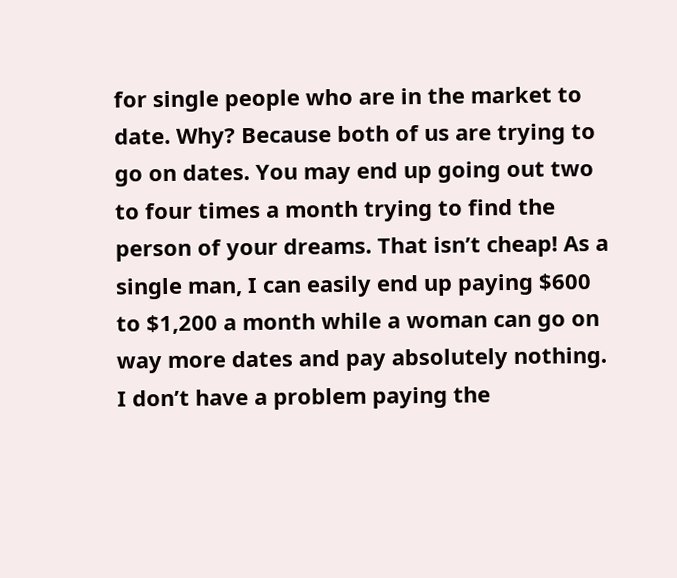for single people who are in the market to date. Why? Because both of us are trying to go on dates. You may end up going out two to four times a month trying to find the person of your dreams. That isn’t cheap! As a single man, I can easily end up paying $600 to $1,200 a month while a woman can go on way more dates and pay absolutely nothing. I don’t have a problem paying the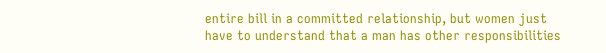entire bill in a committed relationship, but women just have to understand that a man has other responsibilities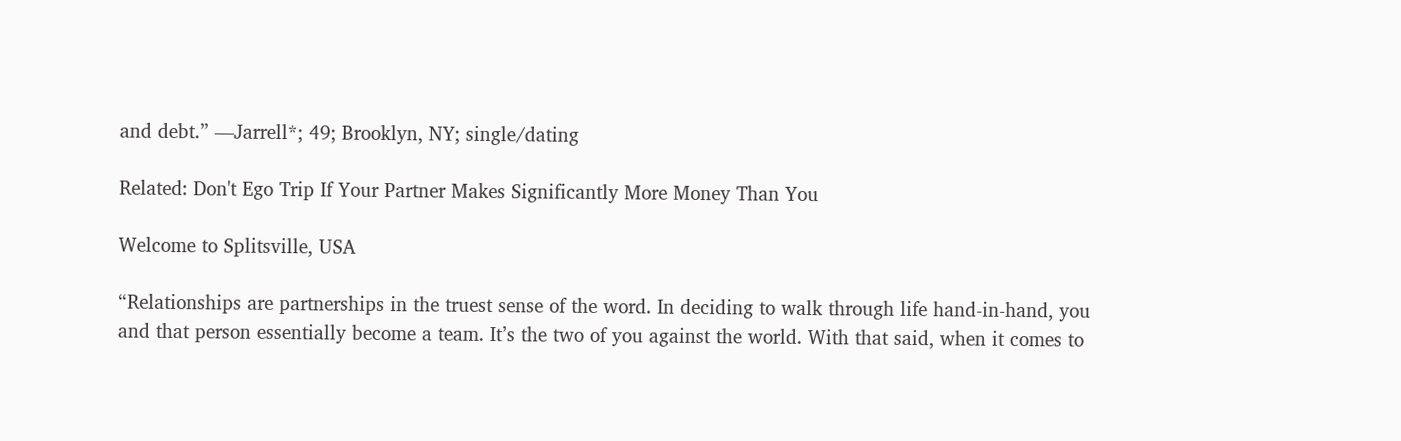and debt.” —Jarrell*; 49; Brooklyn, NY; single/dating

Related: Don't Ego Trip If Your Partner Makes Significantly More Money Than You

Welcome to Splitsville, USA

“Relationships are partnerships in the truest sense of the word. In deciding to walk through life hand-in-hand, you and that person essentially become a team. It’s the two of you against the world. With that said, when it comes to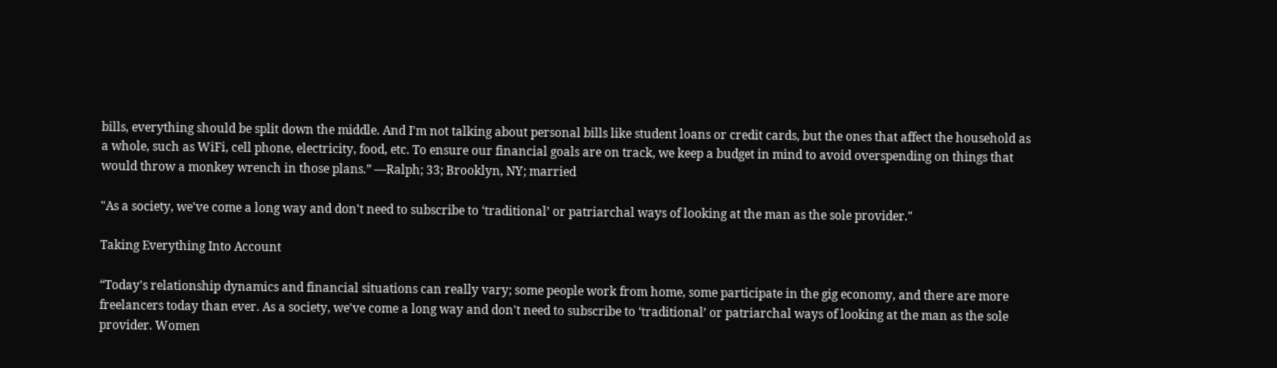bills, everything should be split down the middle. And I'm not talking about personal bills like student loans or credit cards, but the ones that affect the household as a whole, such as WiFi, cell phone, electricity, food, etc. To ensure our financial goals are on track, we keep a budget in mind to avoid overspending on things that would throw a monkey wrench in those plans.” —Ralph; 33; Brooklyn, NY; married

"As a society, we've come a long way and don't need to subscribe to ‘traditional’ or patriarchal ways of looking at the man as the sole provider."

Taking Everything Into Account

“Today's relationship dynamics and financial situations can really vary; some people work from home, some participate in the gig economy, and there are more freelancers today than ever. As a society, we've come a long way and don't need to subscribe to ‘traditional’ or patriarchal ways of looking at the man as the sole provider. Women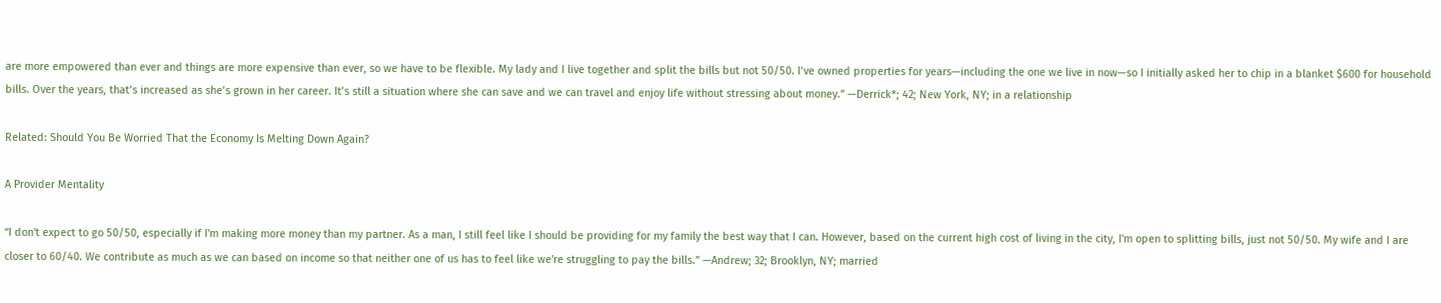are more empowered than ever and things are more expensive than ever, so we have to be flexible. My lady and I live together and split the bills but not 50/50. I’ve owned properties for years—including the one we live in now—so I initially asked her to chip in a blanket $600 for household bills. Over the years, that’s increased as she’s grown in her career. It’s still a situation where she can save and we can travel and enjoy life without stressing about money.” —Derrick*; 42; New York, NY; in a relationship

Related: Should You Be Worried That the Economy Is Melting Down Again?

A Provider Mentality

“I don't expect to go 50/50, especially if I'm making more money than my partner. As a man, I still feel like I should be providing for my family the best way that I can. However, based on the current high cost of living in the city, I'm open to splitting bills, just not 50/50. My wife and I are closer to 60/40. We contribute as much as we can based on income so that neither one of us has to feel like we're struggling to pay the bills.” —Andrew; 32; Brooklyn, NY; married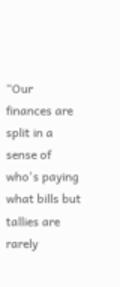“Our finances are split in a sense of who's paying what bills but tallies are rarely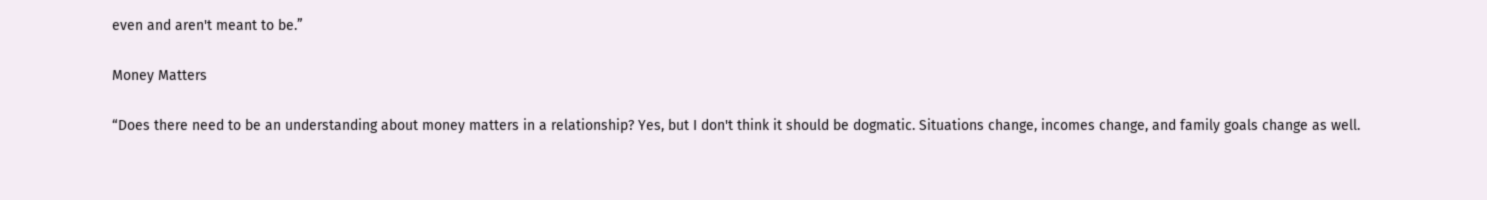even and aren't meant to be.”

Money Matters

“Does there need to be an understanding about money matters in a relationship? Yes, but I don't think it should be dogmatic. Situations change, incomes change, and family goals change as well.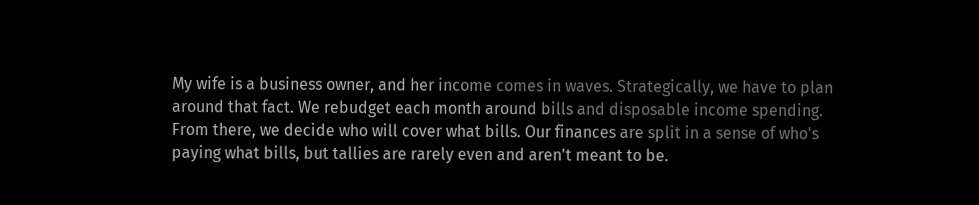My wife is a business owner, and her income comes in waves. Strategically, we have to plan around that fact. We rebudget each month around bills and disposable income spending. From there, we decide who will cover what bills. Our finances are split in a sense of who's paying what bills, but tallies are rarely even and aren't meant to be.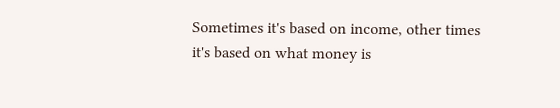Sometimes it's based on income, other times it's based on what money is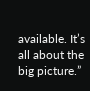available. It’s all about the big picture.”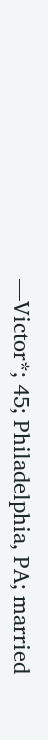—Victor*; 45; Philadelphia, PA; married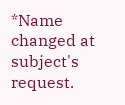*Name changed at subject's request.